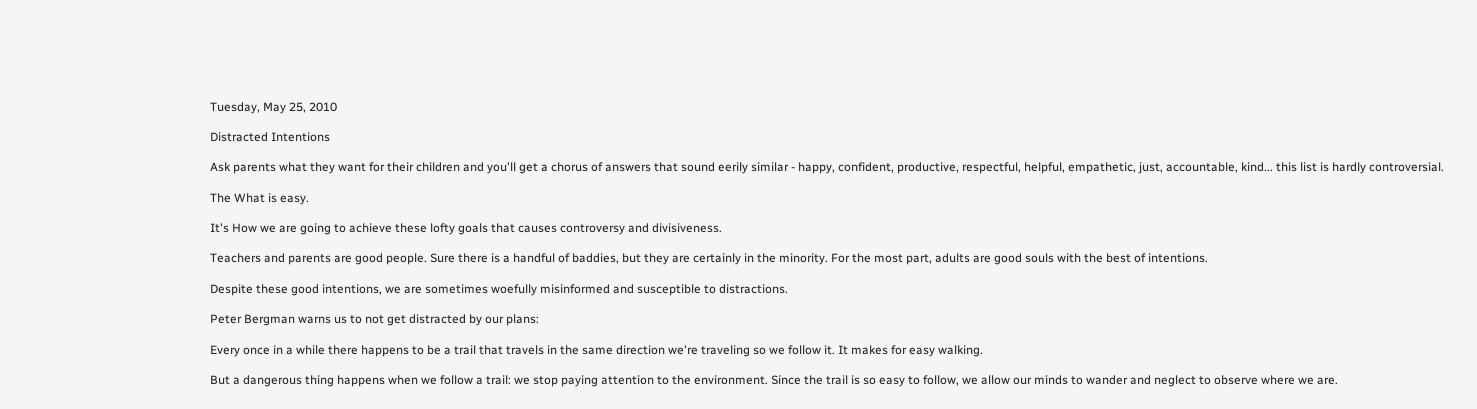Tuesday, May 25, 2010

Distracted Intentions

Ask parents what they want for their children and you'll get a chorus of answers that sound eerily similar - happy, confident, productive, respectful, helpful, empathetic, just, accountable, kind... this list is hardly controversial.

The What is easy.

It's How we are going to achieve these lofty goals that causes controversy and divisiveness.

Teachers and parents are good people. Sure there is a handful of baddies, but they are certainly in the minority. For the most part, adults are good souls with the best of intentions.

Despite these good intentions, we are sometimes woefully misinformed and susceptible to distractions.

Peter Bergman warns us to not get distracted by our plans:

Every once in a while there happens to be a trail that travels in the same direction we're traveling so we follow it. It makes for easy walking.

But a dangerous thing happens when we follow a trail: we stop paying attention to the environment. Since the trail is so easy to follow, we allow our minds to wander and neglect to observe where we are.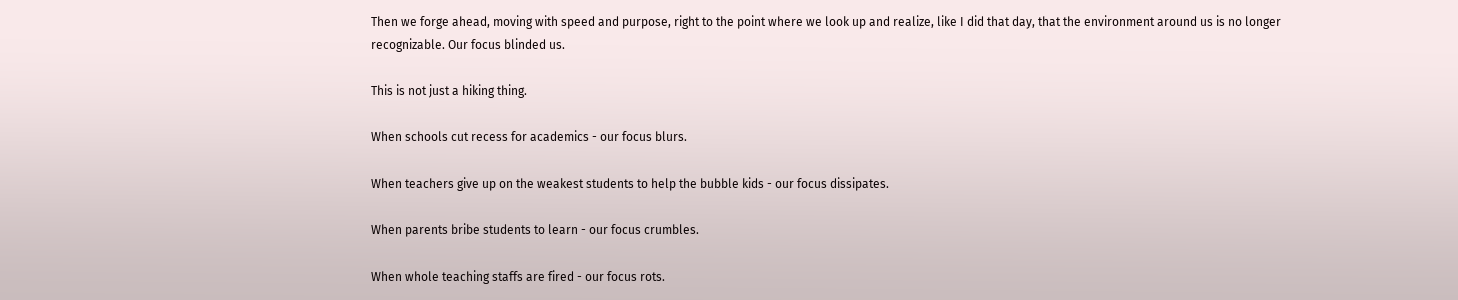Then we forge ahead, moving with speed and purpose, right to the point where we look up and realize, like I did that day, that the environment around us is no longer recognizable. Our focus blinded us.

This is not just a hiking thing.

When schools cut recess for academics - our focus blurs.

When teachers give up on the weakest students to help the bubble kids - our focus dissipates.

When parents bribe students to learn - our focus crumbles.

When whole teaching staffs are fired - our focus rots.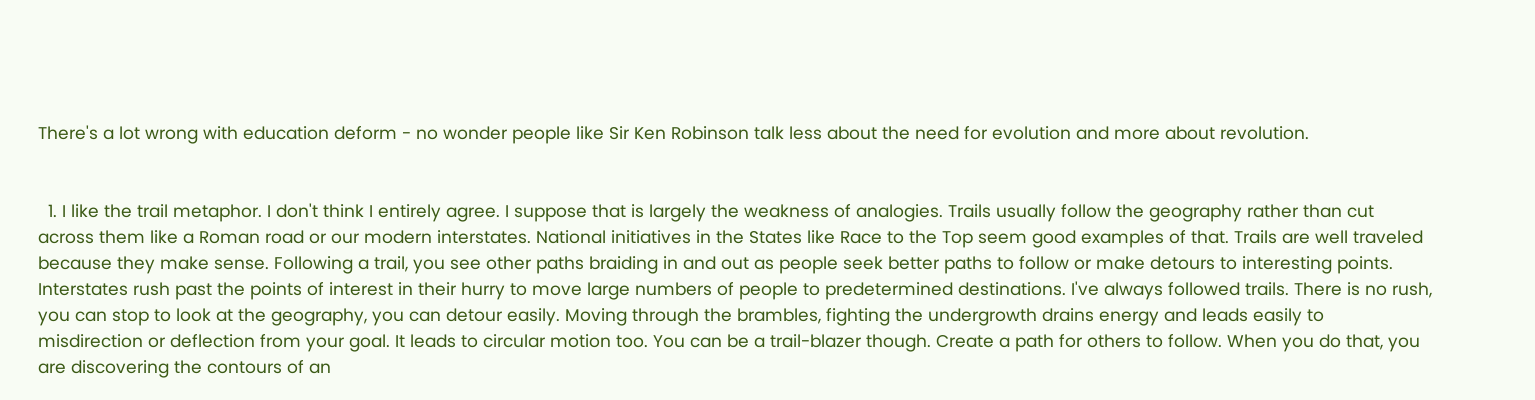There's a lot wrong with education deform - no wonder people like Sir Ken Robinson talk less about the need for evolution and more about revolution.


  1. I like the trail metaphor. I don't think I entirely agree. I suppose that is largely the weakness of analogies. Trails usually follow the geography rather than cut across them like a Roman road or our modern interstates. National initiatives in the States like Race to the Top seem good examples of that. Trails are well traveled because they make sense. Following a trail, you see other paths braiding in and out as people seek better paths to follow or make detours to interesting points. Interstates rush past the points of interest in their hurry to move large numbers of people to predetermined destinations. I've always followed trails. There is no rush, you can stop to look at the geography, you can detour easily. Moving through the brambles, fighting the undergrowth drains energy and leads easily to misdirection or deflection from your goal. It leads to circular motion too. You can be a trail-blazer though. Create a path for others to follow. When you do that, you are discovering the contours of an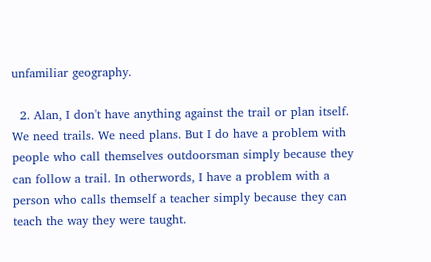unfamiliar geography.

  2. Alan, I don't have anything against the trail or plan itself. We need trails. We need plans. But I do have a problem with people who call themselves outdoorsman simply because they can follow a trail. In otherwords, I have a problem with a person who calls themself a teacher simply because they can teach the way they were taught.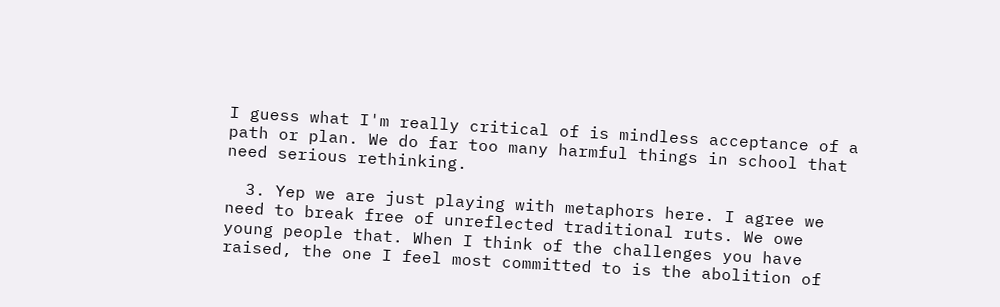I guess what I'm really critical of is mindless acceptance of a path or plan. We do far too many harmful things in school that need serious rethinking.

  3. Yep we are just playing with metaphors here. I agree we need to break free of unreflected traditional ruts. We owe young people that. When I think of the challenges you have raised, the one I feel most committed to is the abolition of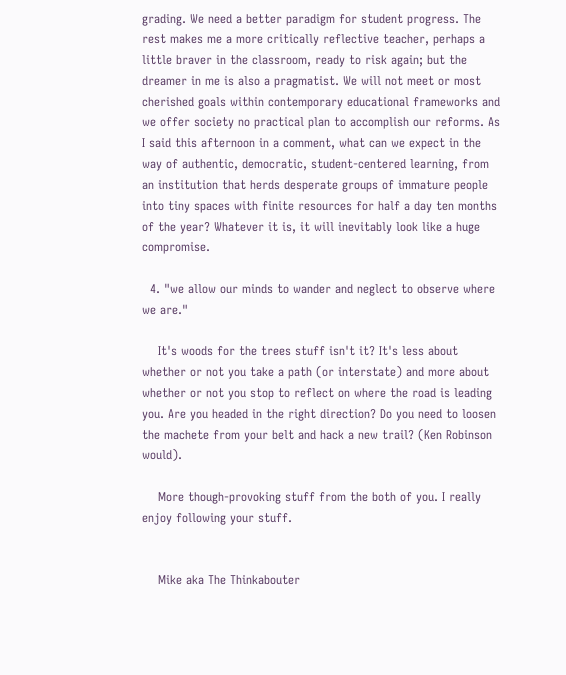grading. We need a better paradigm for student progress. The rest makes me a more critically reflective teacher, perhaps a little braver in the classroom, ready to risk again; but the dreamer in me is also a pragmatist. We will not meet or most cherished goals within contemporary educational frameworks and we offer society no practical plan to accomplish our reforms. As I said this afternoon in a comment, what can we expect in the way of authentic, democratic, student-centered learning, from an institution that herds desperate groups of immature people into tiny spaces with finite resources for half a day ten months of the year? Whatever it is, it will inevitably look like a huge compromise.

  4. "we allow our minds to wander and neglect to observe where we are."

    It's woods for the trees stuff isn't it? It's less about whether or not you take a path (or interstate) and more about whether or not you stop to reflect on where the road is leading you. Are you headed in the right direction? Do you need to loosen the machete from your belt and hack a new trail? (Ken Robinson would).

    More though-provoking stuff from the both of you. I really enjoy following your stuff.


    Mike aka The Thinkabouter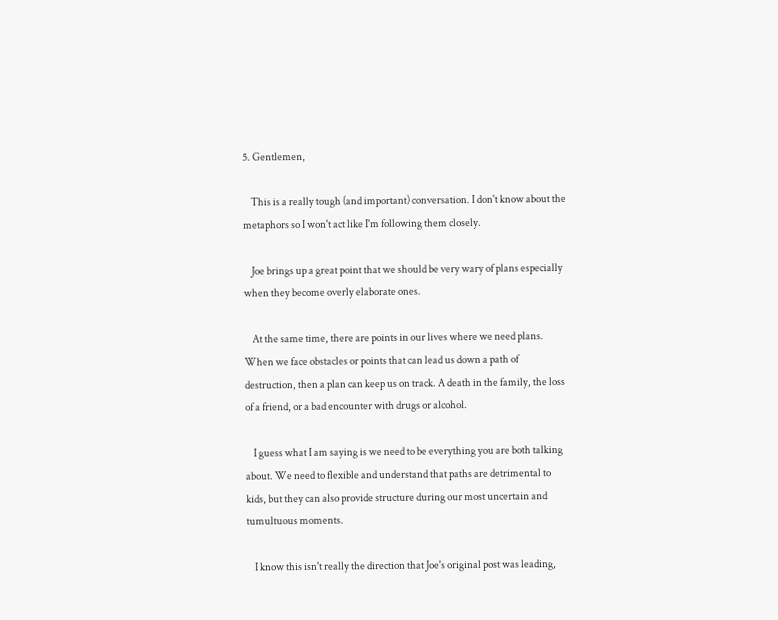5. Gentlemen,

    This is a really tough (and important) conversation. I don't know about the metaphors so I won't act like I'm following them closely.

    Joe brings up a great point that we should be very wary of plans especially when they become overly elaborate ones.

    At the same time, there are points in our lives where we need plans. When we face obstacles or points that can lead us down a path of destruction, then a plan can keep us on track. A death in the family, the loss of a friend, or a bad encounter with drugs or alcohol.

    I guess what I am saying is we need to be everything you are both talking about. We need to flexible and understand that paths are detrimental to kids, but they can also provide structure during our most uncertain and tumultuous moments.

    I know this isn't really the direction that Joe's original post was leading,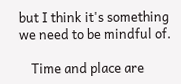but I think it's something we need to be mindful of.

    Time and place are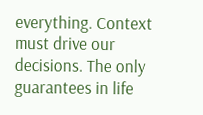everything. Context must drive our decisions. The only guarantees in life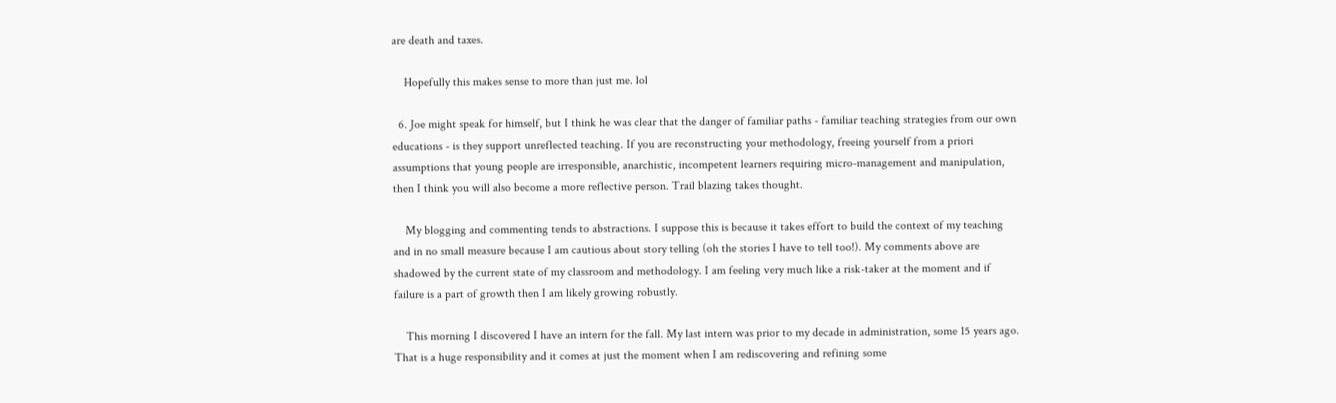are death and taxes.

    Hopefully this makes sense to more than just me. lol

  6. Joe might speak for himself, but I think he was clear that the danger of familiar paths - familiar teaching strategies from our own educations - is they support unreflected teaching. If you are reconstructing your methodology, freeing yourself from a priori assumptions that young people are irresponsible, anarchistic, incompetent learners requiring micro-management and manipulation, then I think you will also become a more reflective person. Trail blazing takes thought.

    My blogging and commenting tends to abstractions. I suppose this is because it takes effort to build the context of my teaching and in no small measure because I am cautious about story telling (oh the stories I have to tell too!). My comments above are shadowed by the current state of my classroom and methodology. I am feeling very much like a risk-taker at the moment and if failure is a part of growth then I am likely growing robustly.

    This morning I discovered I have an intern for the fall. My last intern was prior to my decade in administration, some 15 years ago. That is a huge responsibility and it comes at just the moment when I am rediscovering and refining some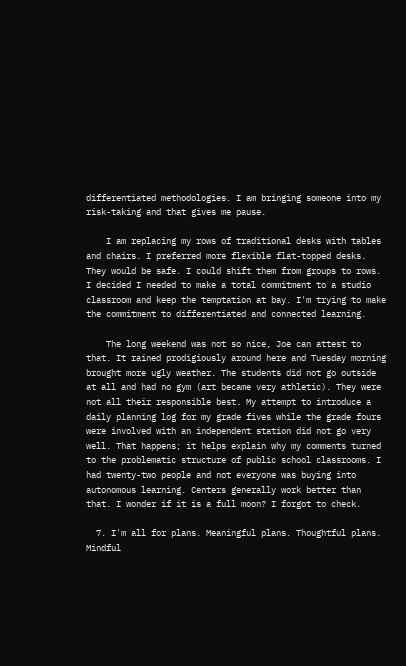differentiated methodologies. I am bringing someone into my risk-taking and that gives me pause.

    I am replacing my rows of traditional desks with tables and chairs. I preferred more flexible flat-topped desks. They would be safe. I could shift them from groups to rows. I decided I needed to make a total commitment to a studio classroom and keep the temptation at bay. I'm trying to make the commitment to differentiated and connected learning.

    The long weekend was not so nice, Joe can attest to that. It rained prodigiously around here and Tuesday morning brought more ugly weather. The students did not go outside at all and had no gym (art became very athletic). They were not all their responsible best. My attempt to introduce a daily planning log for my grade fives while the grade fours were involved with an independent station did not go very well. That happens; it helps explain why my comments turned to the problematic structure of public school classrooms. I had twenty-two people and not everyone was buying into autonomous learning. Centers generally work better than that. I wonder if it is a full moon? I forgot to check.

  7. I'm all for plans. Meaningful plans. Thoughtful plans. Mindful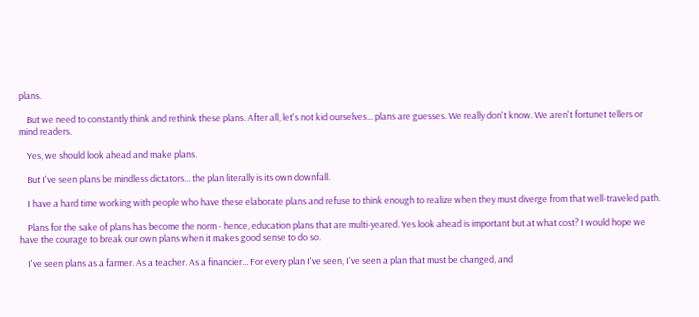plans.

    But we need to constantly think and rethink these plans. After all, let's not kid ourselves... plans are guesses. We really don't know. We aren't fortunet tellers or mind readers.

    Yes, we should look ahead and make plans.

    But I've seen plans be mindless dictators... the plan literally is its own downfall.

    I have a hard time working with people who have these elaborate plans and refuse to think enough to realize when they must diverge from that well-traveled path.

    Plans for the sake of plans has become the norm - hence, education plans that are multi-yeared. Yes look ahead is important but at what cost? I would hope we have the courage to break our own plans when it makes good sense to do so.

    I've seen plans as a farmer. As a teacher. As a financier... For every plan I've seen, I've seen a plan that must be changed, and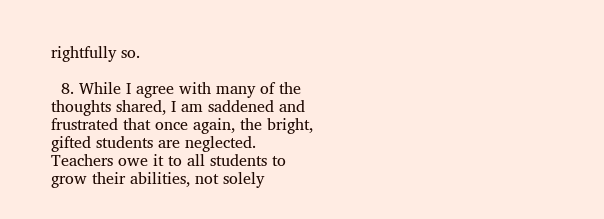rightfully so.

  8. While I agree with many of the thoughts shared, I am saddened and frustrated that once again, the bright, gifted students are neglected. Teachers owe it to all students to grow their abilities, not solely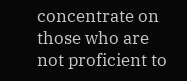concentrate on those who are not proficient to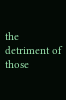the detriment of those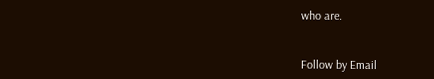who are.


Follow by Email